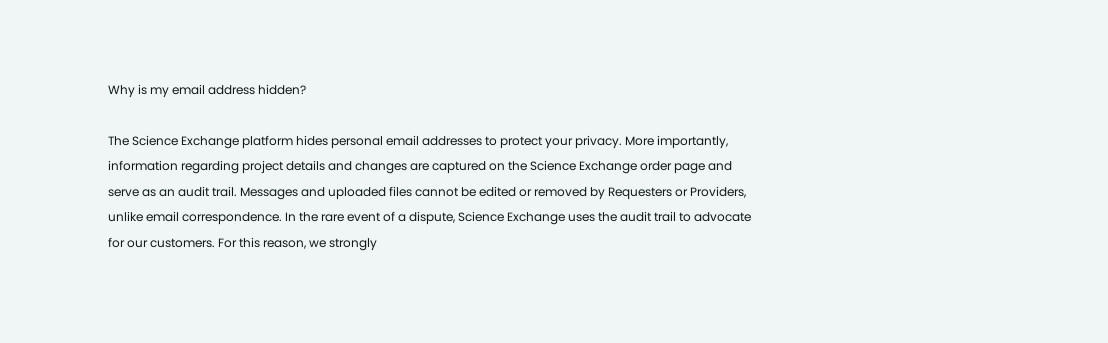Why is my email address hidden?

The Science Exchange platform hides personal email addresses to protect your privacy. More importantly, information regarding project details and changes are captured on the Science Exchange order page and serve as an audit trail. Messages and uploaded files cannot be edited or removed by Requesters or Providers, unlike email correspondence. In the rare event of a dispute, Science Exchange uses the audit trail to advocate for our customers. For this reason, we strongly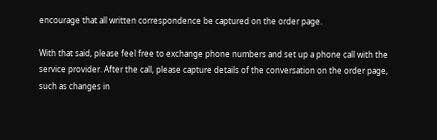encourage that all written correspondence be captured on the order page.

With that said, please feel free to exchange phone numbers and set up a phone call with the service provider. After the call, please capture details of the conversation on the order page, such as changes in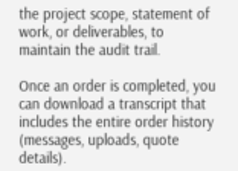the project scope, statement of work, or deliverables, to maintain the audit trail.

Once an order is completed, you can download a transcript that includes the entire order history (messages, uploads, quote details).